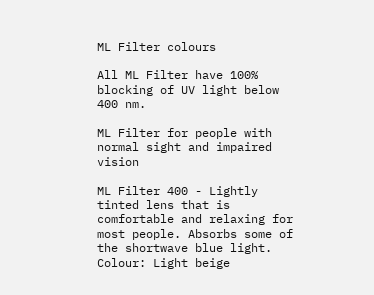ML Filter colours

All ML Filter have 100% blocking of UV light below 400 nm.

ML Filter for people with normal sight and impaired vision

ML Filter 400 - Lightly tinted lens that is comfortable and relaxing for most people. Absorbs some of the shortwave blue light. Colour: Light beige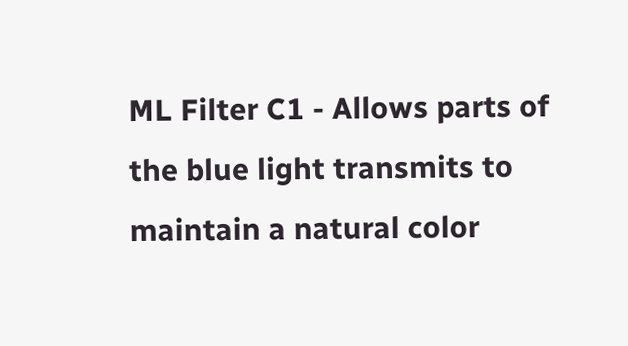ML Filter C1 - Allows parts of the blue light transmits to maintain a natural color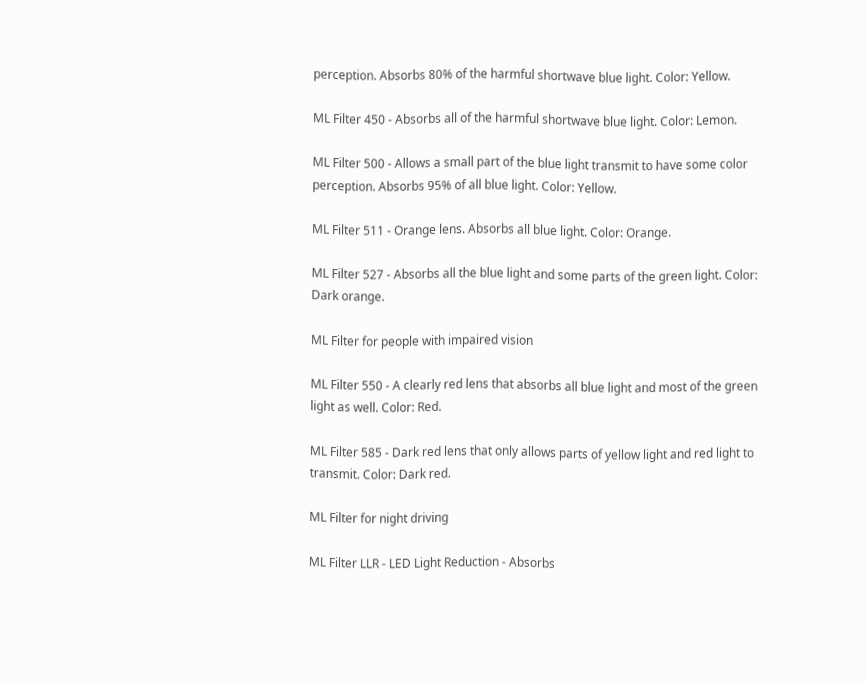perception. Absorbs 80% of the harmful shortwave blue light. Color: Yellow.

ML Filter 450 - Absorbs all of the harmful shortwave blue light. Color: Lemon.

ML Filter 500 - Allows a small part of the blue light transmit to have some color perception. Absorbs 95% of all blue light. Color: Yellow.

ML Filter 511 - Orange lens. Absorbs all blue light. Color: Orange.

ML Filter 527 - Absorbs all the blue light and some parts of the green light. Color: Dark orange.

ML Filter for people with impaired vision

ML Filter 550 - A clearly red lens that absorbs all blue light and most of the green light as well. Color: Red.

ML Filter 585 - Dark red lens that only allows parts of yellow light and red light to transmit. Color: Dark red.

ML Filter for night driving

ML Filter LLR - LED Light Reduction - Absorbs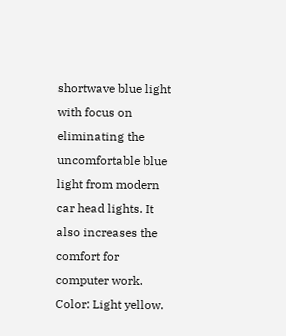shortwave blue light with focus on eliminating the uncomfortable blue light from modern car head lights. It also increases the comfort for computer work. Color: Light yellow.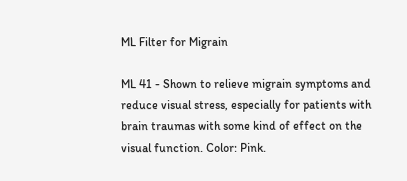ML Filter for Migrain

ML 41 - Shown to relieve migrain symptoms and reduce visual stress, especially for patients with brain traumas with some kind of effect on the visual function. Color: Pink.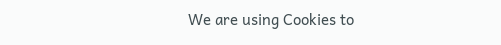We are using Cookies to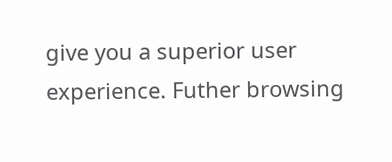give you a superior user experience. Futher browsing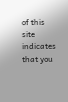of this site indicates that you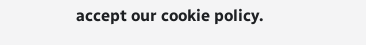accept our cookie policy.